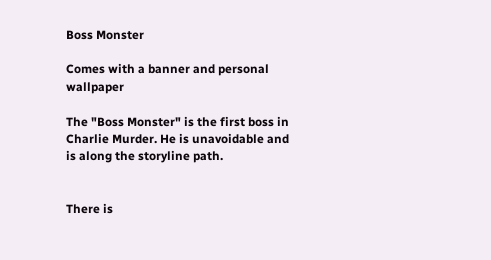Boss Monster

Comes with a banner and personal wallpaper

The "Boss Monster" is the first boss in Charlie Murder. He is unavoidable and is along the storyline path.


There is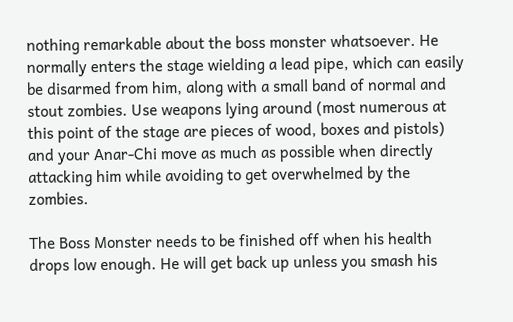nothing remarkable about the boss monster whatsoever. He normally enters the stage wielding a lead pipe, which can easily be disarmed from him, along with a small band of normal and stout zombies. Use weapons lying around (most numerous at this point of the stage are pieces of wood, boxes and pistols) and your Anar-Chi move as much as possible when directly attacking him while avoiding to get overwhelmed by the zombies.

The Boss Monster needs to be finished off when his health drops low enough. He will get back up unless you smash his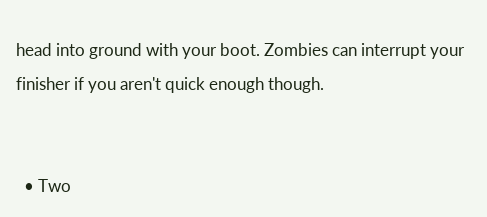head into ground with your boot. Zombies can interrupt your finisher if you aren't quick enough though.


  • Two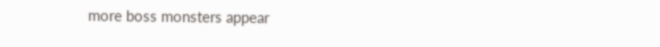more boss monsters appear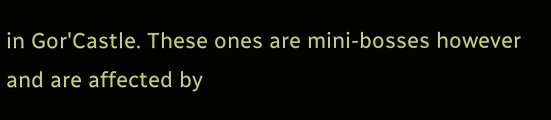in Gor'Castle. These ones are mini-bosses however and are affected by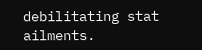debilitating stat ailments.